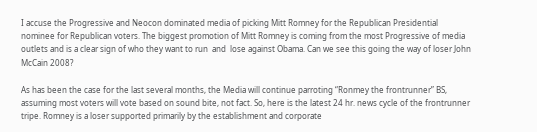I accuse the Progressive and Neocon dominated media of picking Mitt Romney for the Republican Presidential nominee for Republican voters. The biggest promotion of Mitt Romney is coming from the most Progressive of media outlets and is a clear sign of who they want to run  and  lose against Obama. Can we see this going the way of loser John McCain 2008?

As has been the case for the last several months, the Media will continue parroting “Ronmey the frontrunner” BS, assuming most voters will vote based on sound bite, not fact. So, here is the latest 24 hr. news cycle of the frontrunner tripe. Romney is a loser supported primarily by the establishment and corporate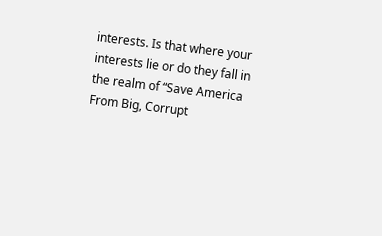interests. Is that where your interests lie or do they fall in the realm of “Save America From Big, Corrupt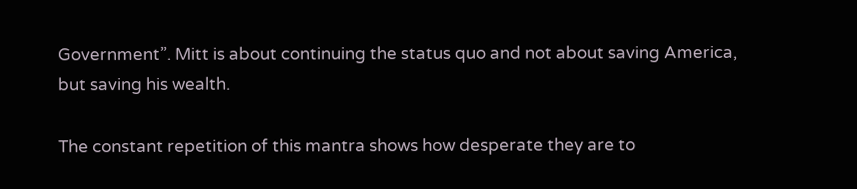Government”. Mitt is about continuing the status quo and not about saving America, but saving his wealth.

The constant repetition of this mantra shows how desperate they are to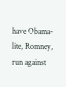have Obama-lite, Romney, run against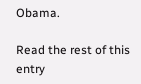Obama.

Read the rest of this entry